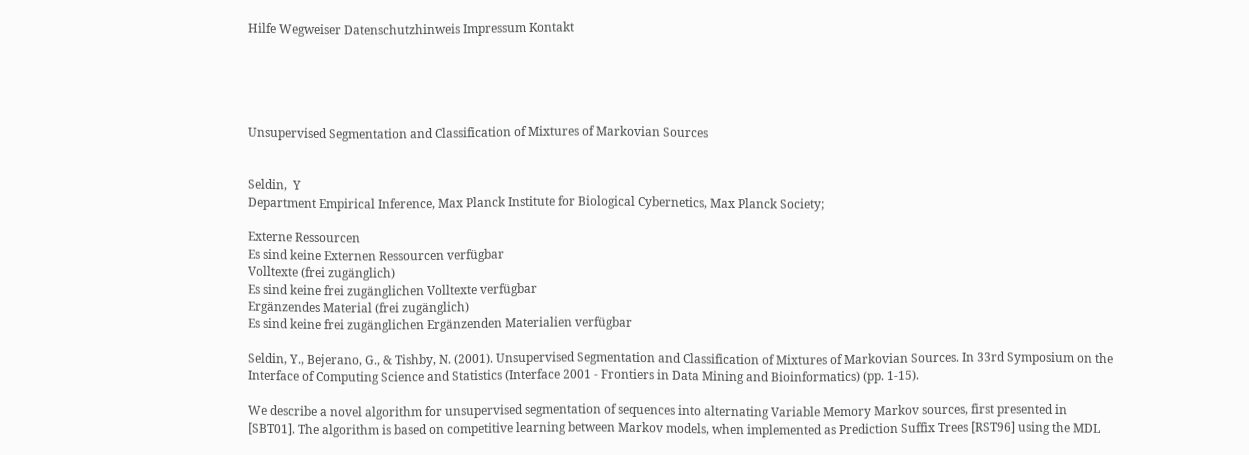Hilfe Wegweiser Datenschutzhinweis Impressum Kontakt





Unsupervised Segmentation and Classification of Mixtures of Markovian Sources


Seldin,  Y
Department Empirical Inference, Max Planck Institute for Biological Cybernetics, Max Planck Society;

Externe Ressourcen
Es sind keine Externen Ressourcen verfügbar
Volltexte (frei zugänglich)
Es sind keine frei zugänglichen Volltexte verfügbar
Ergänzendes Material (frei zugänglich)
Es sind keine frei zugänglichen Ergänzenden Materialien verfügbar

Seldin, Y., Bejerano, G., & Tishby, N. (2001). Unsupervised Segmentation and Classification of Mixtures of Markovian Sources. In 33rd Symposium on the Interface of Computing Science and Statistics (Interface 2001 - Frontiers in Data Mining and Bioinformatics) (pp. 1-15).

We describe a novel algorithm for unsupervised segmentation of sequences into alternating Variable Memory Markov sources, first presented in [SBT01]. The algorithm is based on competitive learning between Markov models, when implemented as Prediction Suffix Trees [RST96] using the MDL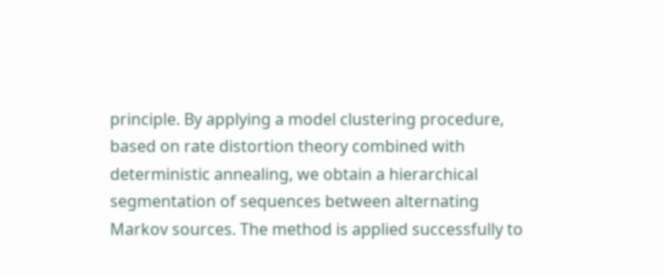principle. By applying a model clustering procedure, based on rate distortion theory combined with deterministic annealing, we obtain a hierarchical segmentation of sequences between alternating Markov sources. The method is applied successfully to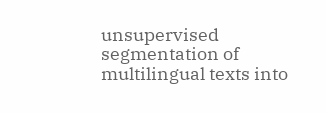unsupervised segmentation of multilingual texts into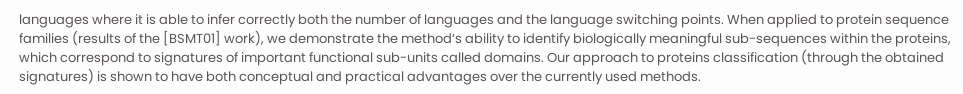languages where it is able to infer correctly both the number of languages and the language switching points. When applied to protein sequence families (results of the [BSMT01] work), we demonstrate the method‘s ability to identify biologically meaningful sub-sequences within the proteins, which correspond to signatures of important functional sub-units called domains. Our approach to proteins classification (through the obtained signatures) is shown to have both conceptual and practical advantages over the currently used methods.